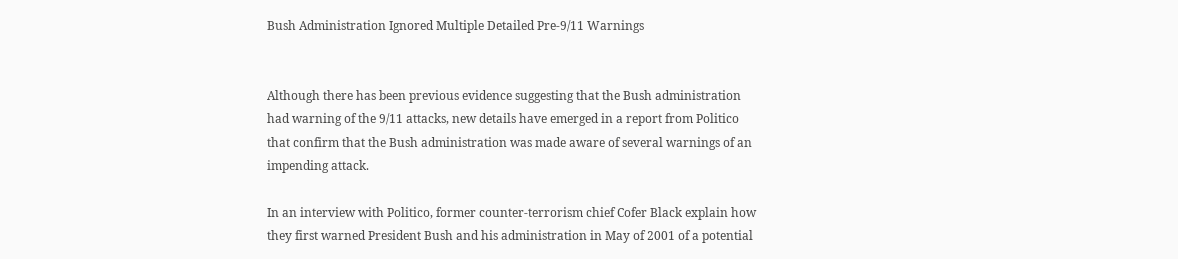Bush Administration Ignored Multiple Detailed Pre-9/11 Warnings


Although there has been previous evidence suggesting that the Bush administration had warning of the 9/11 attacks, new details have emerged in a report from Politico that confirm that the Bush administration was made aware of several warnings of an impending attack.

In an interview with Politico, former counter-terrorism chief Cofer Black explain how they first warned President Bush and his administration in May of 2001 of a potential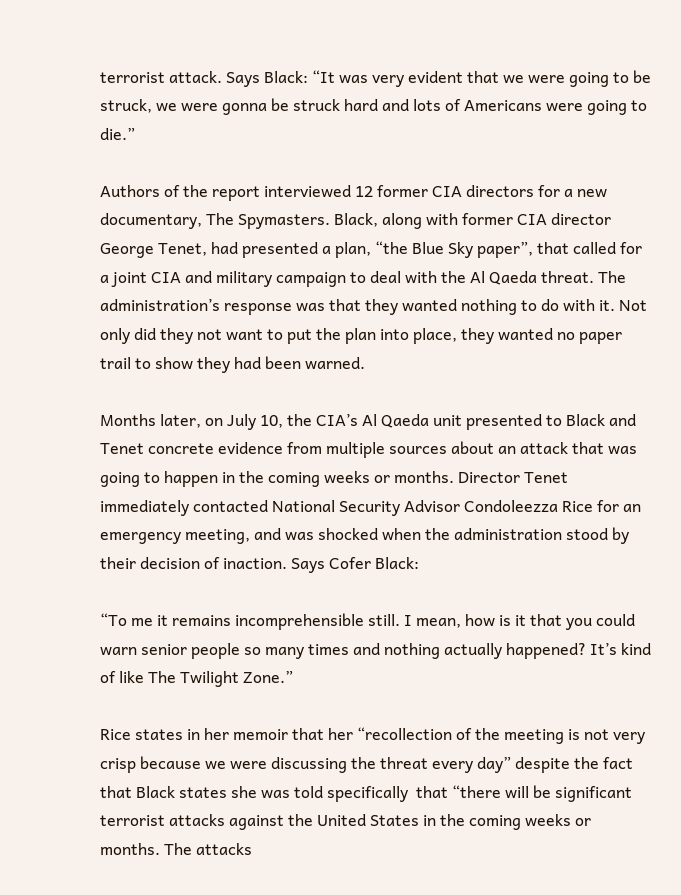terrorist attack. Says Black: “It was very evident that we were going to be struck, we were gonna be struck hard and lots of Americans were going to die.”

Authors of the report interviewed 12 former CIA directors for a new documentary, The Spymasters. Black, along with former CIA director George Tenet, had presented a plan, “the Blue Sky paper”, that called for a joint CIA and military campaign to deal with the Al Qaeda threat. The administration’s response was that they wanted nothing to do with it. Not only did they not want to put the plan into place, they wanted no paper trail to show they had been warned.

Months later, on July 10, the CIA’s Al Qaeda unit presented to Black and Tenet concrete evidence from multiple sources about an attack that was going to happen in the coming weeks or months. Director Tenet immediately contacted National Security Advisor Condoleezza Rice for an emergency meeting, and was shocked when the administration stood by their decision of inaction. Says Cofer Black:

“To me it remains incomprehensible still. I mean, how is it that you could warn senior people so many times and nothing actually happened? It’s kind of like The Twilight Zone.”

Rice states in her memoir that her “recollection of the meeting is not very crisp because we were discussing the threat every day” despite the fact that Black states she was told specifically  that “there will be significant terrorist attacks against the United States in the coming weeks or months. The attacks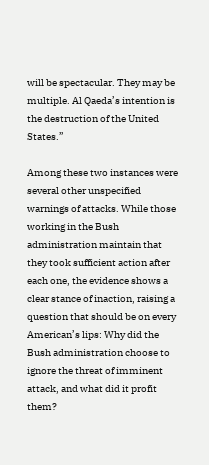will be spectacular. They may be multiple. Al Qaeda’s intention is the destruction of the United States.”

Among these two instances were several other unspecified warnings of attacks. While those working in the Bush administration maintain that they took sufficient action after each one, the evidence shows a clear stance of inaction, raising a question that should be on every American’s lips: Why did the Bush administration choose to ignore the threat of imminent attack, and what did it profit them?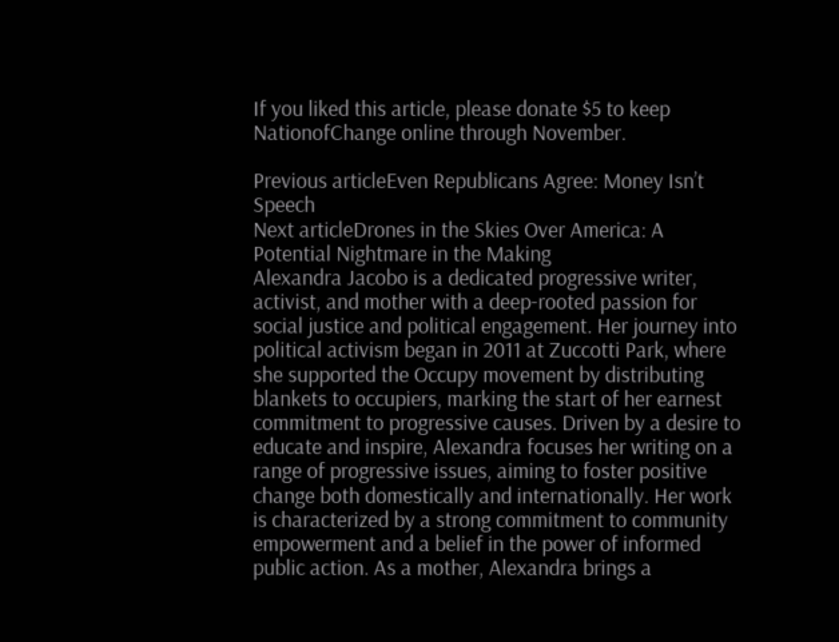If you liked this article, please donate $5 to keep NationofChange online through November.

Previous articleEven Republicans Agree: Money Isn’t Speech
Next articleDrones in the Skies Over America: A Potential Nightmare in the Making
Alexandra Jacobo is a dedicated progressive writer, activist, and mother with a deep-rooted passion for social justice and political engagement. Her journey into political activism began in 2011 at Zuccotti Park, where she supported the Occupy movement by distributing blankets to occupiers, marking the start of her earnest commitment to progressive causes. Driven by a desire to educate and inspire, Alexandra focuses her writing on a range of progressive issues, aiming to foster positive change both domestically and internationally. Her work is characterized by a strong commitment to community empowerment and a belief in the power of informed public action. As a mother, Alexandra brings a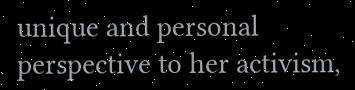unique and personal perspective to her activism,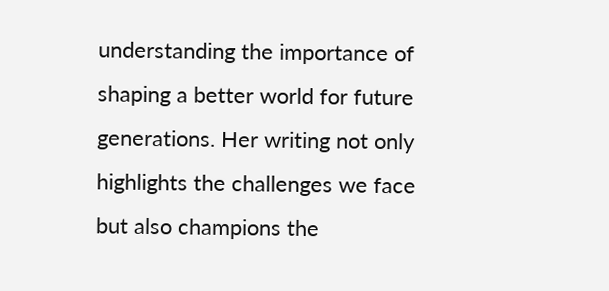understanding the importance of shaping a better world for future generations. Her writing not only highlights the challenges we face but also champions the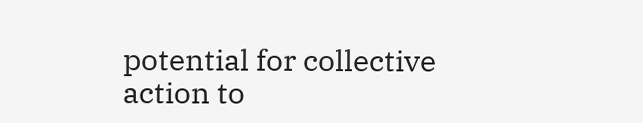potential for collective action to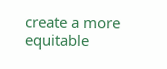create a more equitable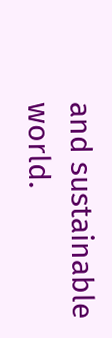and sustainable world.